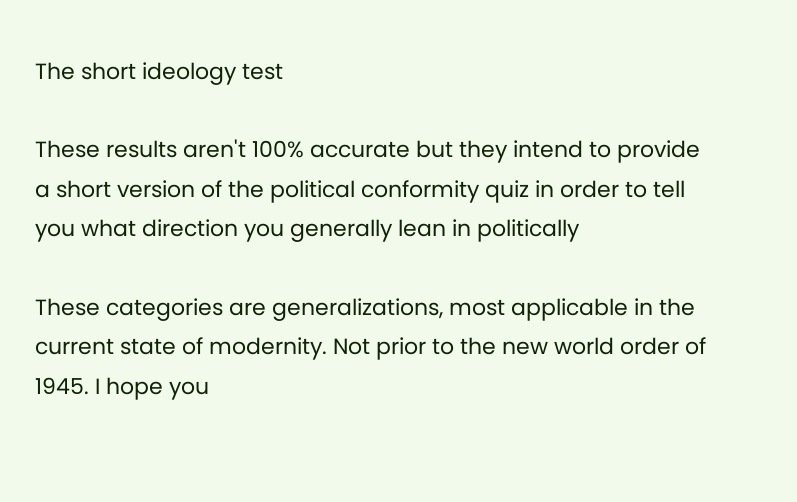The short ideology test

These results aren't 100% accurate but they intend to provide a short version of the political conformity quiz in order to tell you what direction you generally lean in politically

These categories are generalizations, most applicable in the current state of modernity. Not prior to the new world order of 1945. I hope you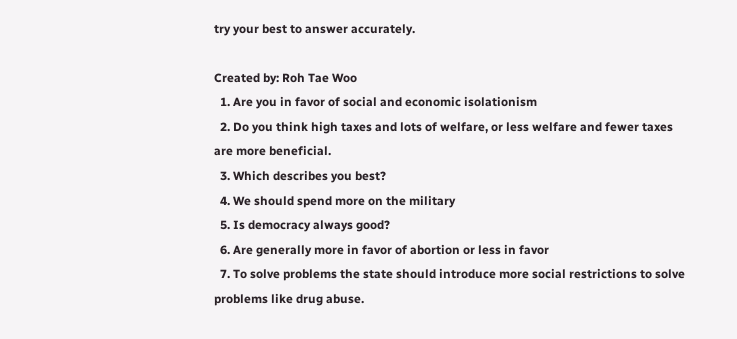try your best to answer accurately.

Created by: Roh Tae Woo
  1. Are you in favor of social and economic isolationism
  2. Do you think high taxes and lots of welfare, or less welfare and fewer taxes are more beneficial.
  3. Which describes you best?
  4. We should spend more on the military
  5. Is democracy always good?
  6. Are generally more in favor of abortion or less in favor
  7. To solve problems the state should introduce more social restrictions to solve problems like drug abuse.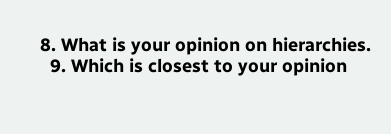8. What is your opinion on hierarchies.
  9. Which is closest to your opinion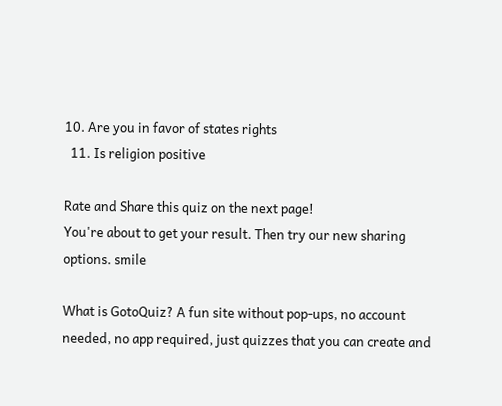10. Are you in favor of states rights
  11. Is religion positive

Rate and Share this quiz on the next page!
You're about to get your result. Then try our new sharing options. smile

What is GotoQuiz? A fun site without pop-ups, no account needed, no app required, just quizzes that you can create and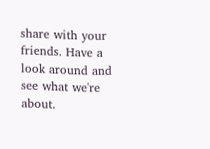share with your friends. Have a look around and see what we're about.